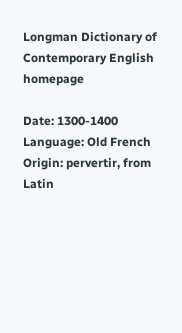Longman Dictionary of Contemporary English homepage

Date: 1300-1400
Language: Old French
Origin: pervertir, from Latin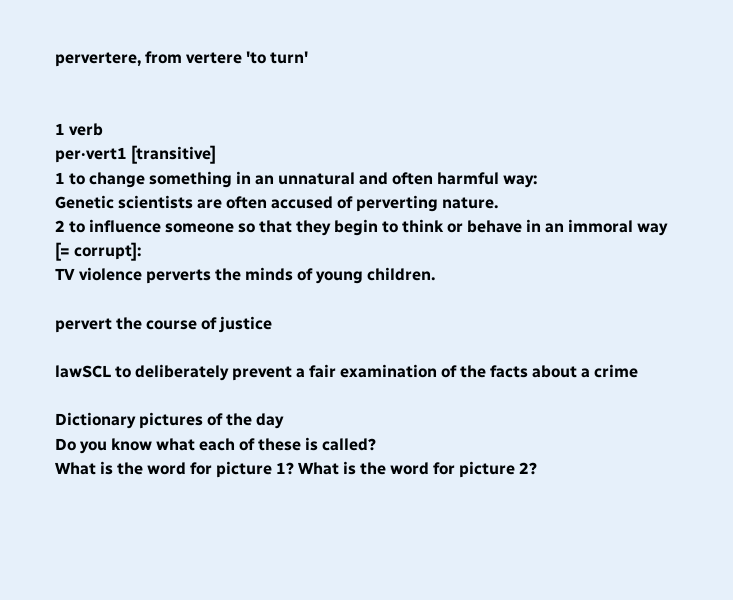pervertere, from vertere 'to turn'


1 verb
per‧vert1 [transitive]
1 to change something in an unnatural and often harmful way:
Genetic scientists are often accused of perverting nature.
2 to influence someone so that they begin to think or behave in an immoral way [= corrupt]:
TV violence perverts the minds of young children.

pervert the course of justice

lawSCL to deliberately prevent a fair examination of the facts about a crime

Dictionary pictures of the day
Do you know what each of these is called?
What is the word for picture 1? What is the word for picture 2?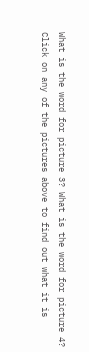What is the word for picture 3? What is the word for picture 4?
Click on any of the pictures above to find out what it is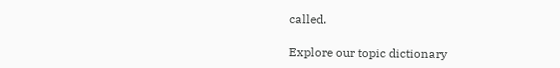called.

Explore our topic dictionary